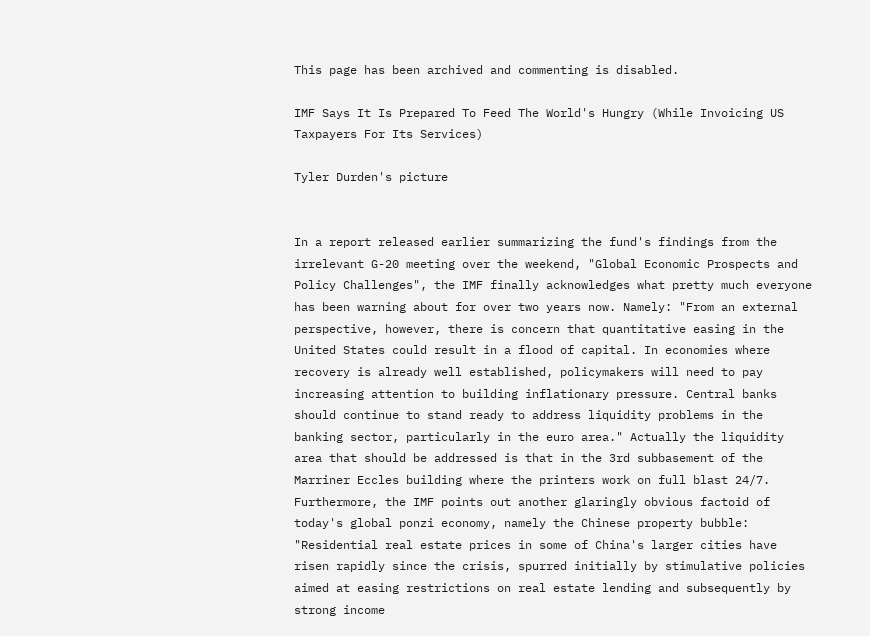This page has been archived and commenting is disabled.

IMF Says It Is Prepared To Feed The World's Hungry (While Invoicing US Taxpayers For Its Services)

Tyler Durden's picture


In a report released earlier summarizing the fund's findings from the irrelevant G-20 meeting over the weekend, "Global Economic Prospects and Policy Challenges", the IMF finally acknowledges what pretty much everyone has been warning about for over two years now. Namely: "From an external perspective, however, there is concern that quantitative easing in the United States could result in a flood of capital. In economies where recovery is already well established, policymakers will need to pay increasing attention to building inflationary pressure. Central banks should continue to stand ready to address liquidity problems in the banking sector, particularly in the euro area." Actually the liquidity area that should be addressed is that in the 3rd subbasement of the Marriner Eccles building where the printers work on full blast 24/7. Furthermore, the IMF points out another glaringly obvious factoid of today's global ponzi economy, namely the Chinese property bubble: "Residential real estate prices in some of China's larger cities have risen rapidly since the crisis, spurred initially by stimulative policies aimed at easing restrictions on real estate lending and subsequently by strong income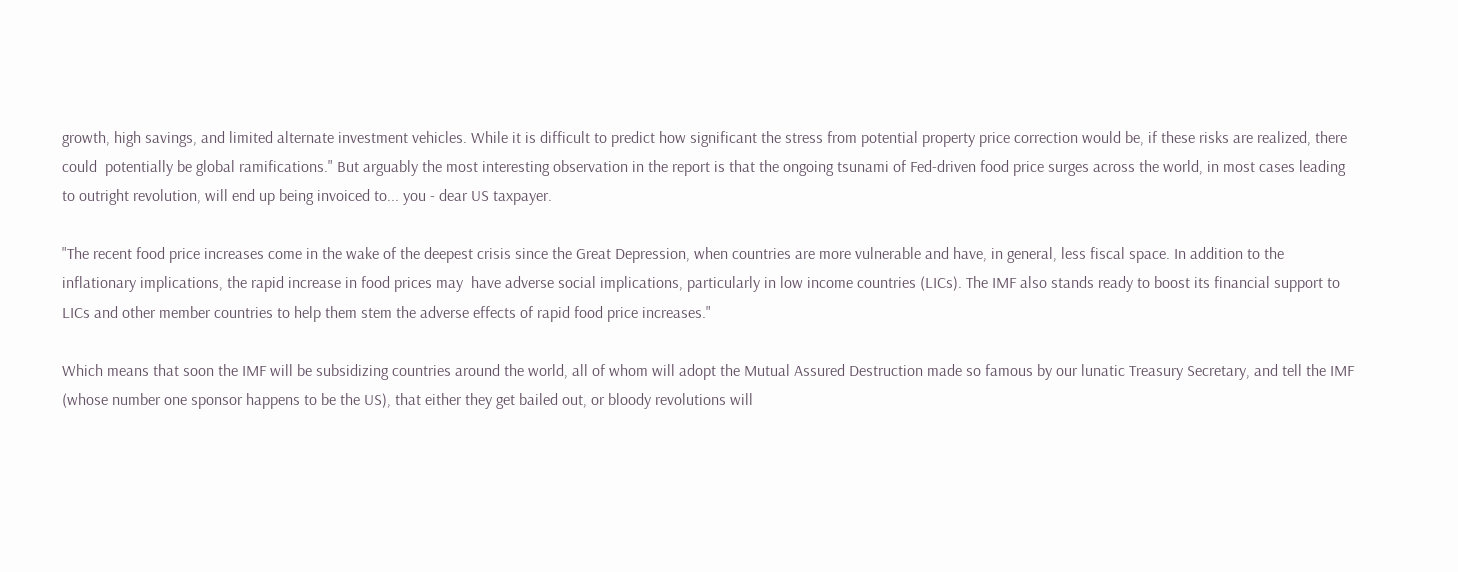growth, high savings, and limited alternate investment vehicles. While it is difficult to predict how significant the stress from potential property price correction would be, if these risks are realized, there could  potentially be global ramifications." But arguably the most interesting observation in the report is that the ongoing tsunami of Fed-driven food price surges across the world, in most cases leading to outright revolution, will end up being invoiced to... you - dear US taxpayer.

"The recent food price increases come in the wake of the deepest crisis since the Great Depression, when countries are more vulnerable and have, in general, less fiscal space. In addition to the inflationary implications, the rapid increase in food prices may  have adverse social implications, particularly in low income countries (LICs). The IMF also stands ready to boost its financial support to LICs and other member countries to help them stem the adverse effects of rapid food price increases."

Which means that soon the IMF will be subsidizing countries around the world, all of whom will adopt the Mutual Assured Destruction made so famous by our lunatic Treasury Secretary, and tell the IMF (whose number one sponsor happens to be the US), that either they get bailed out, or bloody revolutions will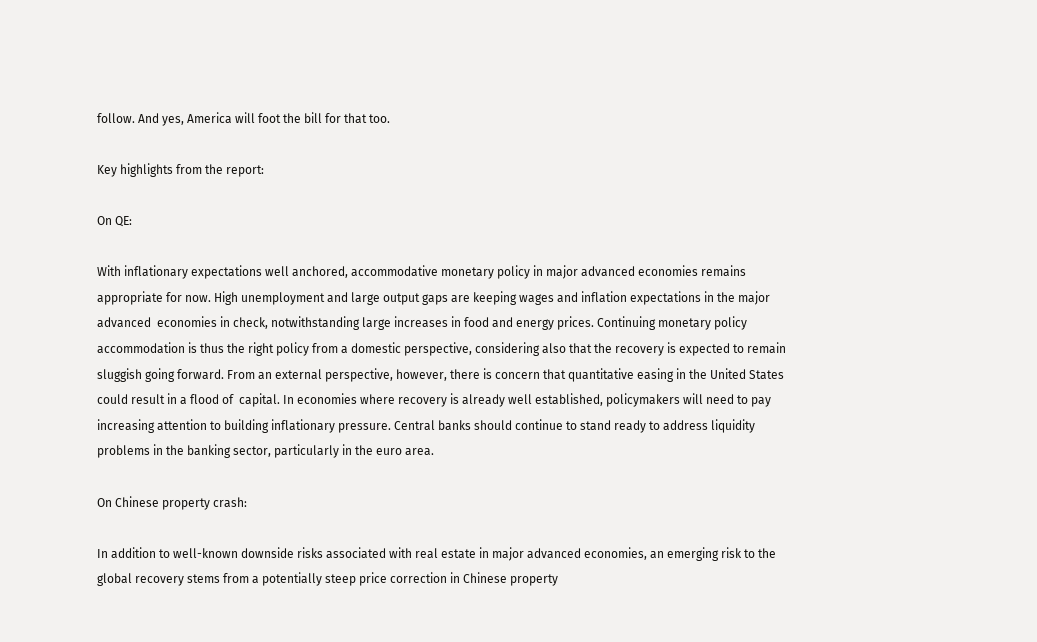follow. And yes, America will foot the bill for that too.

Key highlights from the report:

On QE:

With inflationary expectations well anchored, accommodative monetary policy in major advanced economies remains appropriate for now. High unemployment and large output gaps are keeping wages and inflation expectations in the major advanced  economies in check, notwithstanding large increases in food and energy prices. Continuing monetary policy accommodation is thus the right policy from a domestic perspective, considering also that the recovery is expected to remain sluggish going forward. From an external perspective, however, there is concern that quantitative easing in the United States could result in a flood of  capital. In economies where recovery is already well established, policymakers will need to pay increasing attention to building inflationary pressure. Central banks should continue to stand ready to address liquidity problems in the banking sector, particularly in the euro area.

On Chinese property crash:

In addition to well-known downside risks associated with real estate in major advanced economies, an emerging risk to the global recovery stems from a potentially steep price correction in Chinese property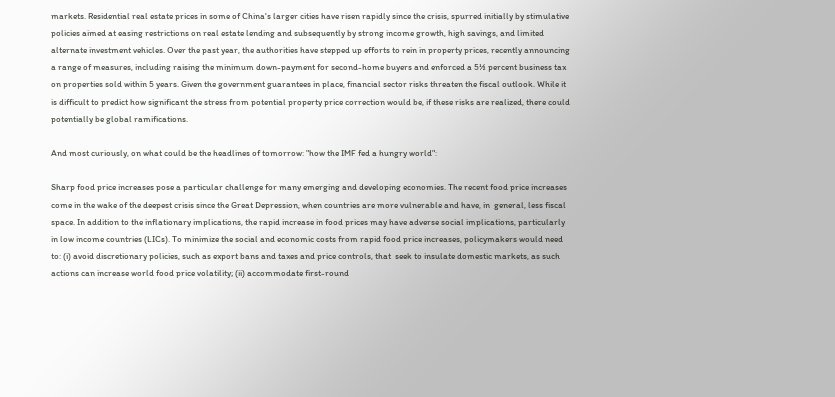markets. Residential real estate prices in some of China's larger cities have risen rapidly since the crisis, spurred initially by stimulative policies aimed at easing restrictions on real estate lending and subsequently by strong income growth, high savings, and limited alternate investment vehicles. Over the past year, the authorities have stepped up efforts to rein in property prices, recently announcing a range of measures, including raising the minimum down-payment for second-home buyers and enforced a 5½ percent business tax on properties sold within 5 years. Given the government guarantees in place, financial sector risks threaten the fiscal outlook. While it is difficult to predict how significant the stress from potential property price correction would be, if these risks are realized, there could potentially be global ramifications.

And most curiously, on what could be the headlines of tomorrow: "how the IMF fed a hungry world":

Sharp food price increases pose a particular challenge for many emerging and developing economies. The recent food price increases come in the wake of the deepest crisis since the Great Depression, when countries are more vulnerable and have, in  general, less fiscal space. In addition to the inflationary implications, the rapid increase in food prices may have adverse social implications, particularly in low income countries (LICs). To minimize the social and economic costs from rapid food price increases, policymakers would need to: (i) avoid discretionary policies, such as export bans and taxes and price controls, that  seek to insulate domestic markets, as such actions can increase world food price volatility; (ii) accommodate first-round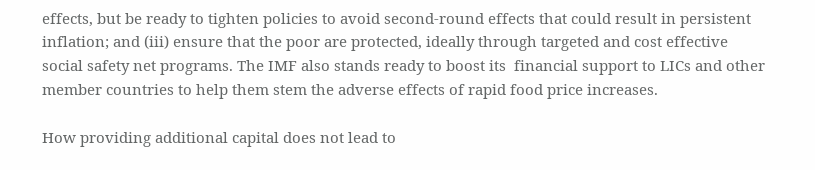effects, but be ready to tighten policies to avoid second-round effects that could result in persistent inflation; and (iii) ensure that the poor are protected, ideally through targeted and cost effective social safety net programs. The IMF also stands ready to boost its  financial support to LICs and other member countries to help them stem the adverse effects of rapid food price increases.

How providing additional capital does not lead to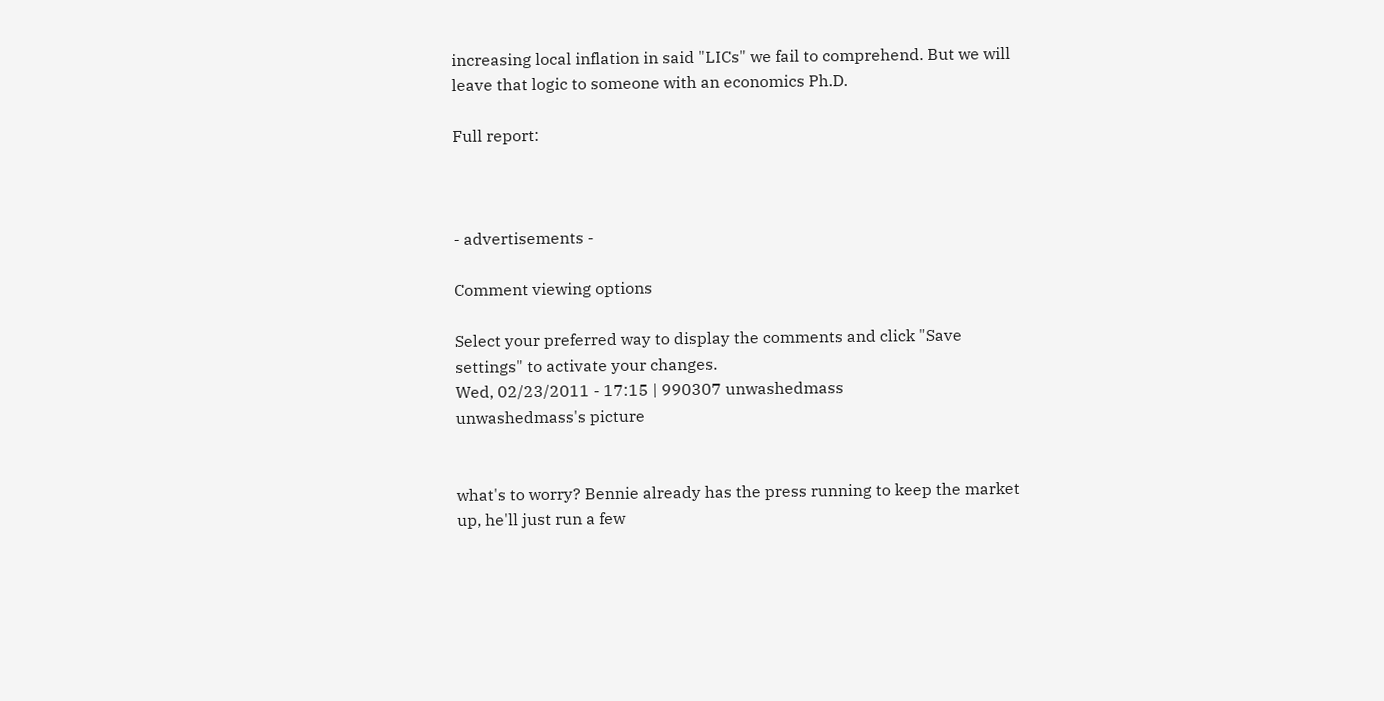increasing local inflation in said "LICs" we fail to comprehend. But we will leave that logic to someone with an economics Ph.D.

Full report:



- advertisements -

Comment viewing options

Select your preferred way to display the comments and click "Save settings" to activate your changes.
Wed, 02/23/2011 - 17:15 | 990307 unwashedmass
unwashedmass's picture


what's to worry? Bennie already has the press running to keep the market up, he'll just run a few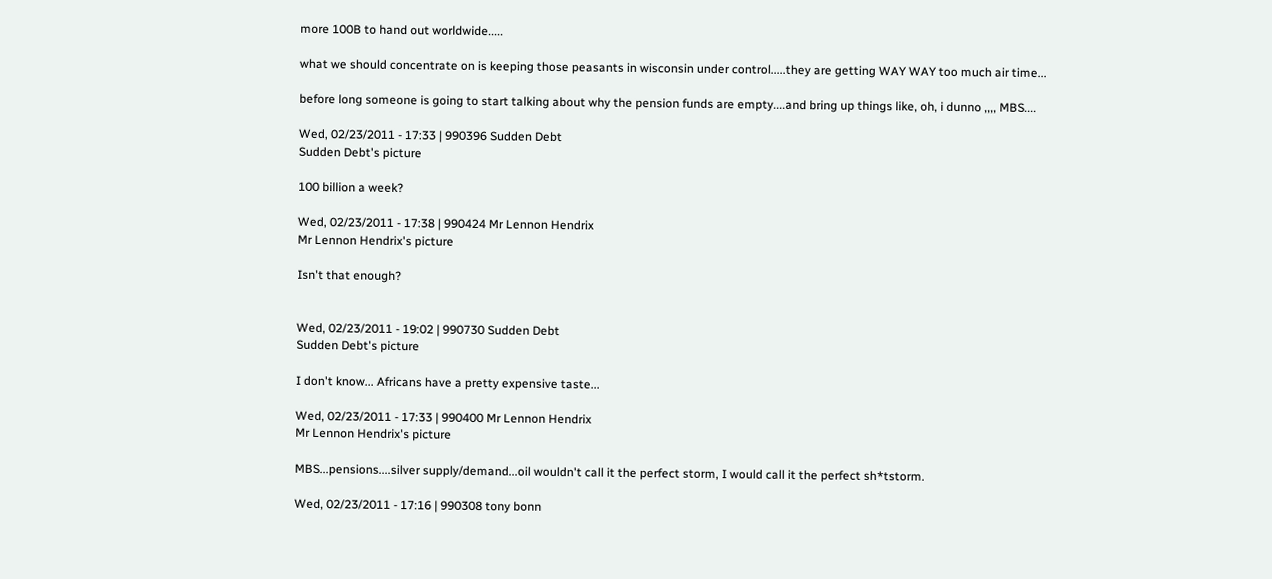more 100B to hand out worldwide.....

what we should concentrate on is keeping those peasants in wisconsin under control.....they are getting WAY WAY too much air time...

before long someone is going to start talking about why the pension funds are empty....and bring up things like, oh, i dunno ,,,, MBS....

Wed, 02/23/2011 - 17:33 | 990396 Sudden Debt
Sudden Debt's picture

100 billion a week?

Wed, 02/23/2011 - 17:38 | 990424 Mr Lennon Hendrix
Mr Lennon Hendrix's picture

Isn't that enough?


Wed, 02/23/2011 - 19:02 | 990730 Sudden Debt
Sudden Debt's picture

I don't know... Africans have a pretty expensive taste...

Wed, 02/23/2011 - 17:33 | 990400 Mr Lennon Hendrix
Mr Lennon Hendrix's picture

MBS...pensions....silver supply/demand...oil wouldn't call it the perfect storm, I would call it the perfect sh*tstorm.

Wed, 02/23/2011 - 17:16 | 990308 tony bonn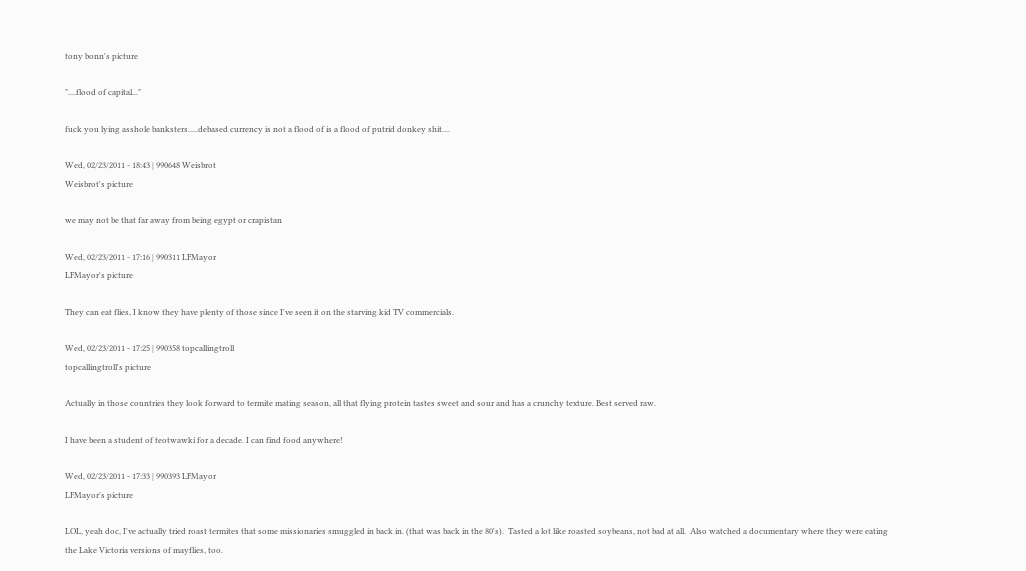tony bonn's picture

"....flood of capital..."

fuck you lying asshole banksters.....debased currency is not a flood of is a flood of putrid donkey shit....

Wed, 02/23/2011 - 18:43 | 990648 Weisbrot
Weisbrot's picture

we may not be that far away from being egypt or crapistan

Wed, 02/23/2011 - 17:16 | 990311 LFMayor
LFMayor's picture

They can eat flies, I know they have plenty of those since I've seen it on the starving kid TV commercials.

Wed, 02/23/2011 - 17:25 | 990358 topcallingtroll
topcallingtroll's picture

Actually in those countries they look forward to termite mating season, all that flying protein tastes sweet and sour and has a crunchy texture. Best served raw.

I have been a student of teotwawki for a decade. I can find food anywhere!

Wed, 02/23/2011 - 17:33 | 990393 LFMayor
LFMayor's picture

LOL, yeah doc, I've actually tried roast termites that some missionaries smuggled in back in. (that was back in the 80's).  Tasted a lot like roasted soybeans, not bad at all.  Also watched a documentary where they were eating the Lake Victoria versions of mayflies, too.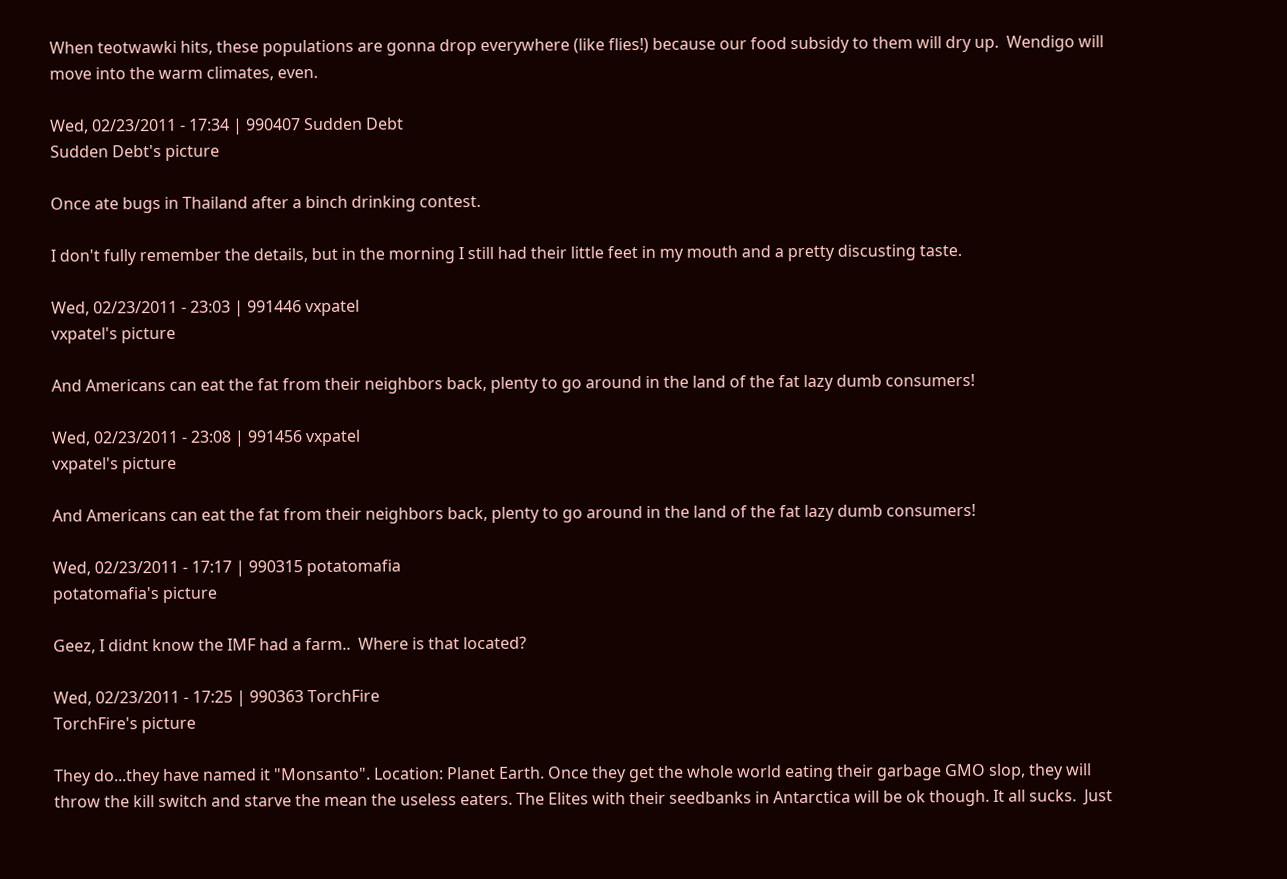When teotwawki hits, these populations are gonna drop everywhere (like flies!) because our food subsidy to them will dry up.  Wendigo will move into the warm climates, even.

Wed, 02/23/2011 - 17:34 | 990407 Sudden Debt
Sudden Debt's picture

Once ate bugs in Thailand after a binch drinking contest.

I don't fully remember the details, but in the morning I still had their little feet in my mouth and a pretty discusting taste.

Wed, 02/23/2011 - 23:03 | 991446 vxpatel
vxpatel's picture

And Americans can eat the fat from their neighbors back, plenty to go around in the land of the fat lazy dumb consumers!

Wed, 02/23/2011 - 23:08 | 991456 vxpatel
vxpatel's picture

And Americans can eat the fat from their neighbors back, plenty to go around in the land of the fat lazy dumb consumers!

Wed, 02/23/2011 - 17:17 | 990315 potatomafia
potatomafia's picture

Geez, I didnt know the IMF had a farm..  Where is that located?

Wed, 02/23/2011 - 17:25 | 990363 TorchFire
TorchFire's picture

They do...they have named it "Monsanto". Location: Planet Earth. Once they get the whole world eating their garbage GMO slop, they will throw the kill switch and starve the mean the useless eaters. The Elites with their seedbanks in Antarctica will be ok though. It all sucks.  Just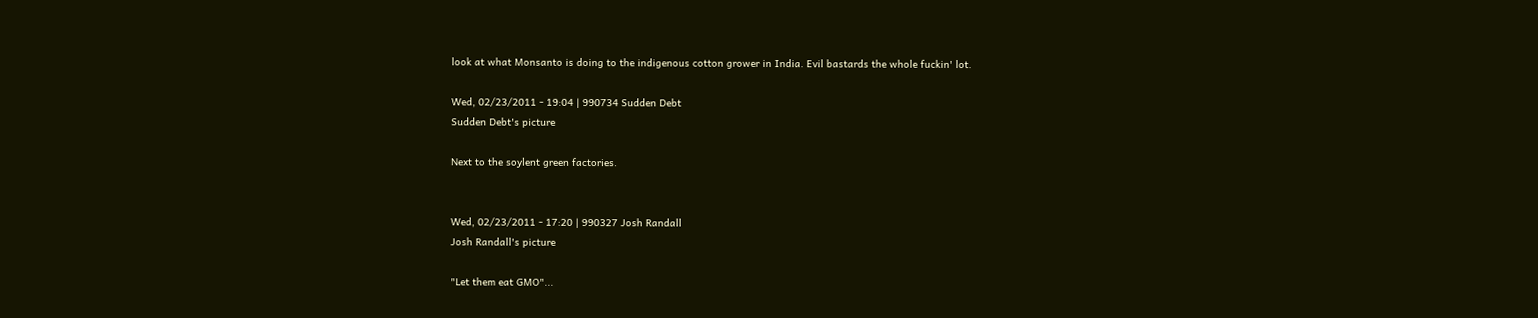look at what Monsanto is doing to the indigenous cotton grower in India. Evil bastards the whole fuckin' lot.

Wed, 02/23/2011 - 19:04 | 990734 Sudden Debt
Sudden Debt's picture

Next to the soylent green factories.


Wed, 02/23/2011 - 17:20 | 990327 Josh Randall
Josh Randall's picture

"Let them eat GMO"...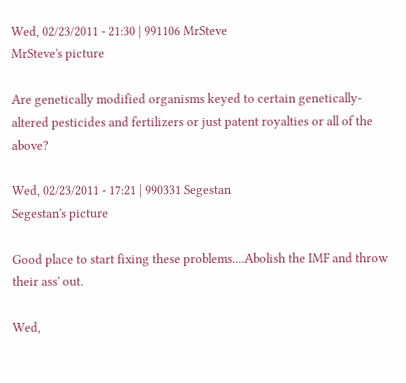Wed, 02/23/2011 - 21:30 | 991106 MrSteve
MrSteve's picture

Are genetically modified organisms keyed to certain genetically-altered pesticides and fertilizers or just patent royalties or all of the above?

Wed, 02/23/2011 - 17:21 | 990331 Segestan
Segestan's picture

Good place to start fixing these problems....Abolish the IMF and throw their ass' out.

Wed,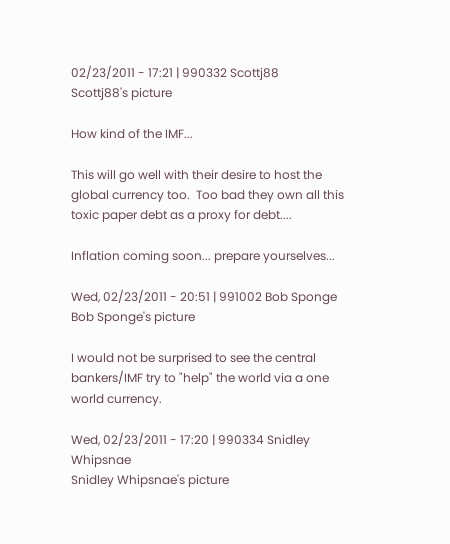02/23/2011 - 17:21 | 990332 Scottj88
Scottj88's picture

How kind of the IMF...

This will go well with their desire to host the global currency too.  Too bad they own all this toxic paper debt as a proxy for debt....

Inflation coming soon... prepare yourselves...

Wed, 02/23/2011 - 20:51 | 991002 Bob Sponge
Bob Sponge's picture

I would not be surprised to see the central bankers/IMF try to "help" the world via a one world currency.

Wed, 02/23/2011 - 17:20 | 990334 Snidley Whipsnae
Snidley Whipsnae's picture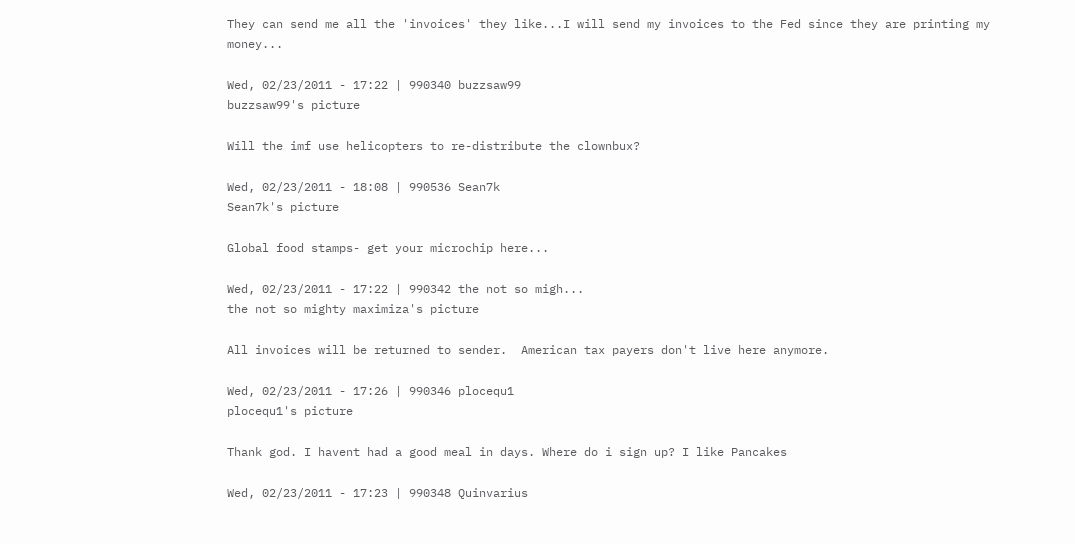They can send me all the 'invoices' they like...I will send my invoices to the Fed since they are printing my money...

Wed, 02/23/2011 - 17:22 | 990340 buzzsaw99
buzzsaw99's picture

Will the imf use helicopters to re-distribute the clownbux?

Wed, 02/23/2011 - 18:08 | 990536 Sean7k
Sean7k's picture

Global food stamps- get your microchip here...

Wed, 02/23/2011 - 17:22 | 990342 the not so migh...
the not so mighty maximiza's picture

All invoices will be returned to sender.  American tax payers don't live here anymore.

Wed, 02/23/2011 - 17:26 | 990346 plocequ1
plocequ1's picture

Thank god. I havent had a good meal in days. Where do i sign up? I like Pancakes

Wed, 02/23/2011 - 17:23 | 990348 Quinvarius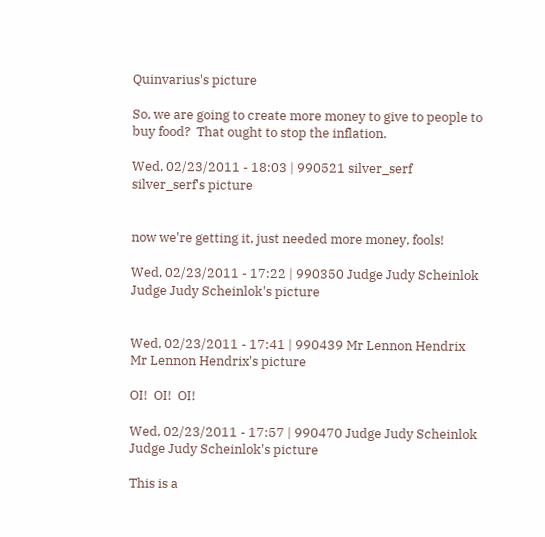Quinvarius's picture

So, we are going to create more money to give to people to buy food?  That ought to stop the inflation.

Wed, 02/23/2011 - 18:03 | 990521 silver_serf
silver_serf's picture


now we're getting it, just needed more money, fools!

Wed, 02/23/2011 - 17:22 | 990350 Judge Judy Scheinlok
Judge Judy Scheinlok's picture


Wed, 02/23/2011 - 17:41 | 990439 Mr Lennon Hendrix
Mr Lennon Hendrix's picture

OI!  OI!  OI!

Wed, 02/23/2011 - 17:57 | 990470 Judge Judy Scheinlok
Judge Judy Scheinlok's picture

This is a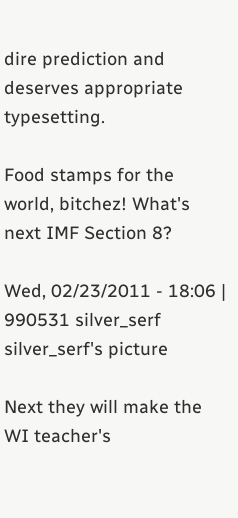dire prediction and deserves appropriate typesetting.

Food stamps for the world, bitchez! What's next IMF Section 8?

Wed, 02/23/2011 - 18:06 | 990531 silver_serf
silver_serf's picture

Next they will make the WI teacher's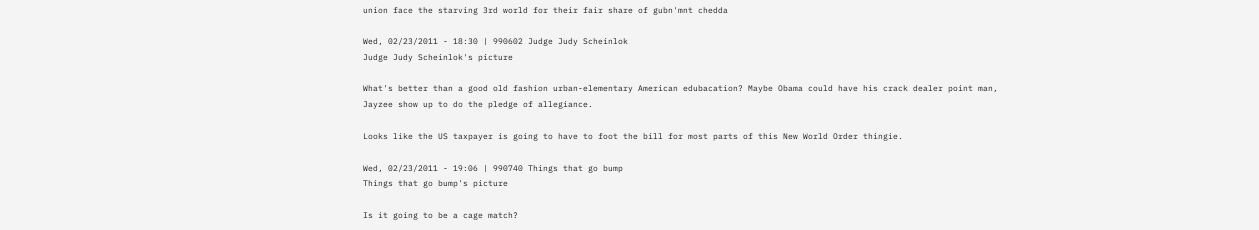union face the starving 3rd world for their fair share of gubn'mnt chedda

Wed, 02/23/2011 - 18:30 | 990602 Judge Judy Scheinlok
Judge Judy Scheinlok's picture

What's better than a good old fashion urban-elementary American edubacation? Maybe Obama could have his crack dealer point man, Jayzee show up to do the pledge of allegiance.

Looks like the US taxpayer is going to have to foot the bill for most parts of this New World Order thingie.

Wed, 02/23/2011 - 19:06 | 990740 Things that go bump
Things that go bump's picture

Is it going to be a cage match?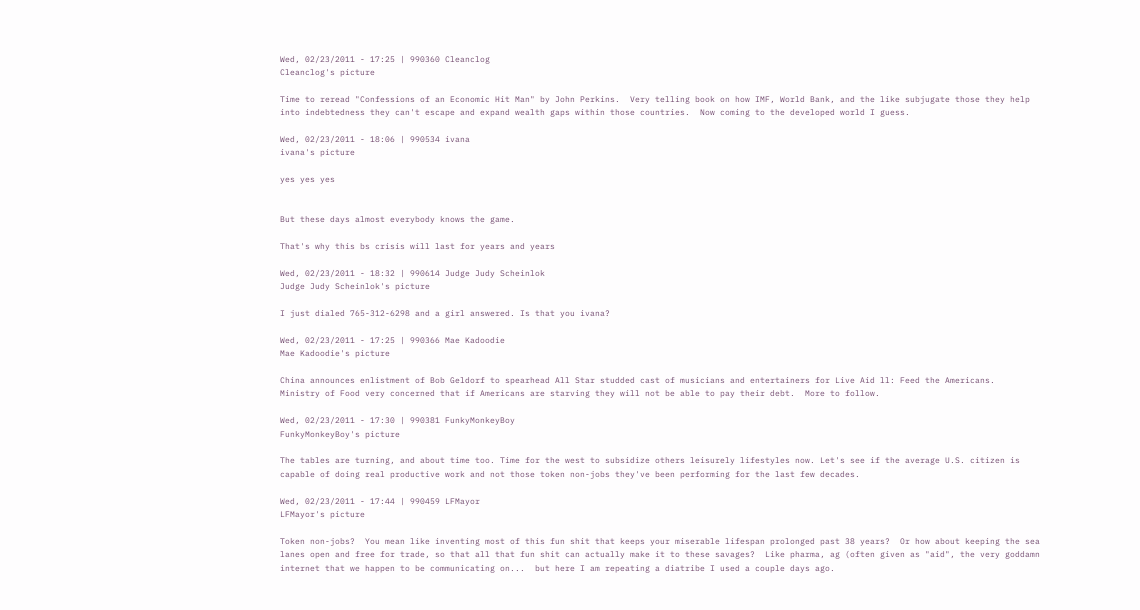Wed, 02/23/2011 - 17:25 | 990360 Cleanclog
Cleanclog's picture

Time to reread "Confessions of an Economic Hit Man" by John Perkins.  Very telling book on how IMF, World Bank, and the like subjugate those they help into indebtedness they can't escape and expand wealth gaps within those countries.  Now coming to the developed world I guess.

Wed, 02/23/2011 - 18:06 | 990534 ivana
ivana's picture

yes yes yes


But these days almost everybody knows the game.

That's why this bs crisis will last for years and years

Wed, 02/23/2011 - 18:32 | 990614 Judge Judy Scheinlok
Judge Judy Scheinlok's picture

I just dialed 765-312-6298 and a girl answered. Is that you ivana?

Wed, 02/23/2011 - 17:25 | 990366 Mae Kadoodie
Mae Kadoodie's picture

China announces enlistment of Bob Geldorf to spearhead All Star studded cast of musicians and entertainers for Live Aid ll: Feed the Americans.  Ministry of Food very concerned that if Americans are starving they will not be able to pay their debt.  More to follow.

Wed, 02/23/2011 - 17:30 | 990381 FunkyMonkeyBoy
FunkyMonkeyBoy's picture

The tables are turning, and about time too. Time for the west to subsidize others leisurely lifestyles now. Let's see if the average U.S. citizen is capable of doing real productive work and not those token non-jobs they've been performing for the last few decades.

Wed, 02/23/2011 - 17:44 | 990459 LFMayor
LFMayor's picture

Token non-jobs?  You mean like inventing most of this fun shit that keeps your miserable lifespan prolonged past 38 years?  Or how about keeping the sea lanes open and free for trade, so that all that fun shit can actually make it to these savages?  Like pharma, ag (often given as "aid", the very goddamn internet that we happen to be communicating on...  but here I am repeating a diatribe I used a couple days ago.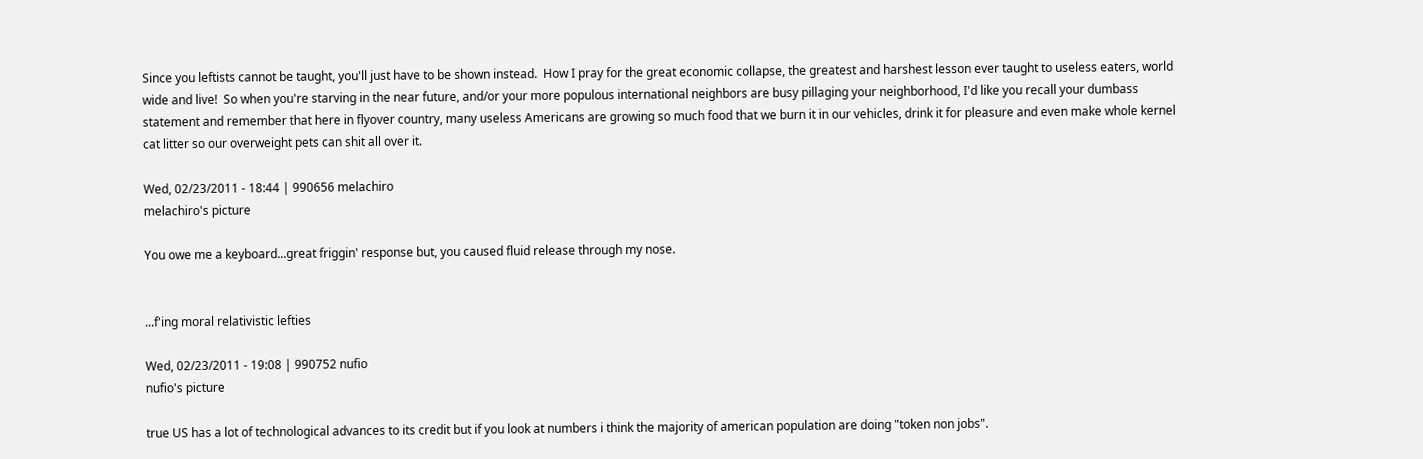Since you leftists cannot be taught, you'll just have to be shown instead.  How I pray for the great economic collapse, the greatest and harshest lesson ever taught to useless eaters, world wide and live!  So when you're starving in the near future, and/or your more populous international neighbors are busy pillaging your neighborhood, I'd like you recall your dumbass statement and remember that here in flyover country, many useless Americans are growing so much food that we burn it in our vehicles, drink it for pleasure and even make whole kernel cat litter so our overweight pets can shit all over it.

Wed, 02/23/2011 - 18:44 | 990656 melachiro
melachiro's picture

You owe me a keyboard...great friggin' response but, you caused fluid release through my nose.


...f'ing moral relativistic lefties

Wed, 02/23/2011 - 19:08 | 990752 nufio
nufio's picture

true US has a lot of technological advances to its credit but if you look at numbers i think the majority of american population are doing "token non jobs".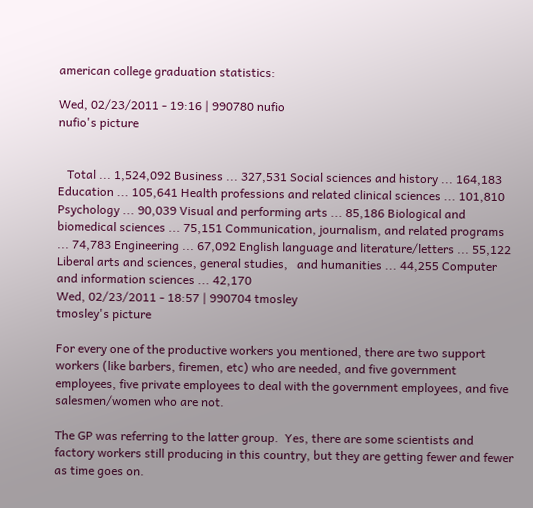american college graduation statistics:

Wed, 02/23/2011 - 19:16 | 990780 nufio
nufio's picture


   Total ... 1,524,092 Business ... 327,531 Social sciences and history ... 164,183 Education ... 105,641 Health professions and related clinical sciences ... 101,810 Psychology ... 90,039 Visual and performing arts ... 85,186 Biological and biomedical sciences ... 75,151 Communication, journalism, and related programs ... 74,783 Engineering ... 67,092 English language and literature/letters ... 55,122 Liberal arts and sciences, general studies,   and humanities ... 44,255 Computer and information sciences ... 42,170
Wed, 02/23/2011 - 18:57 | 990704 tmosley
tmosley's picture

For every one of the productive workers you mentioned, there are two support workers (like barbers, firemen, etc) who are needed, and five government employees, five private employees to deal with the government employees, and five salesmen/women who are not.

The GP was referring to the latter group.  Yes, there are some scientists and factory workers still producing in this country, but they are getting fewer and fewer as time goes on.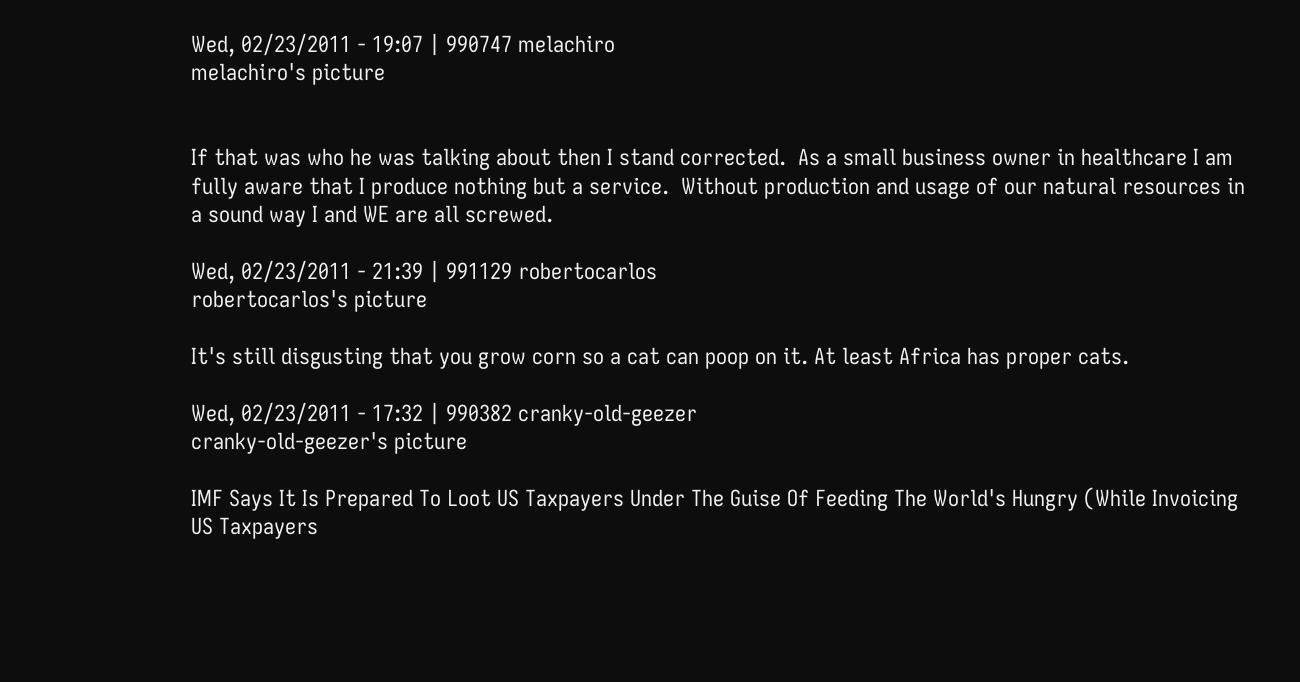Wed, 02/23/2011 - 19:07 | 990747 melachiro
melachiro's picture


If that was who he was talking about then I stand corrected.  As a small business owner in healthcare I am fully aware that I produce nothing but a service.  Without production and usage of our natural resources in a sound way I and WE are all screwed.

Wed, 02/23/2011 - 21:39 | 991129 robertocarlos
robertocarlos's picture

It's still disgusting that you grow corn so a cat can poop on it. At least Africa has proper cats.

Wed, 02/23/2011 - 17:32 | 990382 cranky-old-geezer
cranky-old-geezer's picture

IMF Says It Is Prepared To Loot US Taxpayers Under The Guise Of Feeding The World's Hungry (While Invoicing US Taxpayers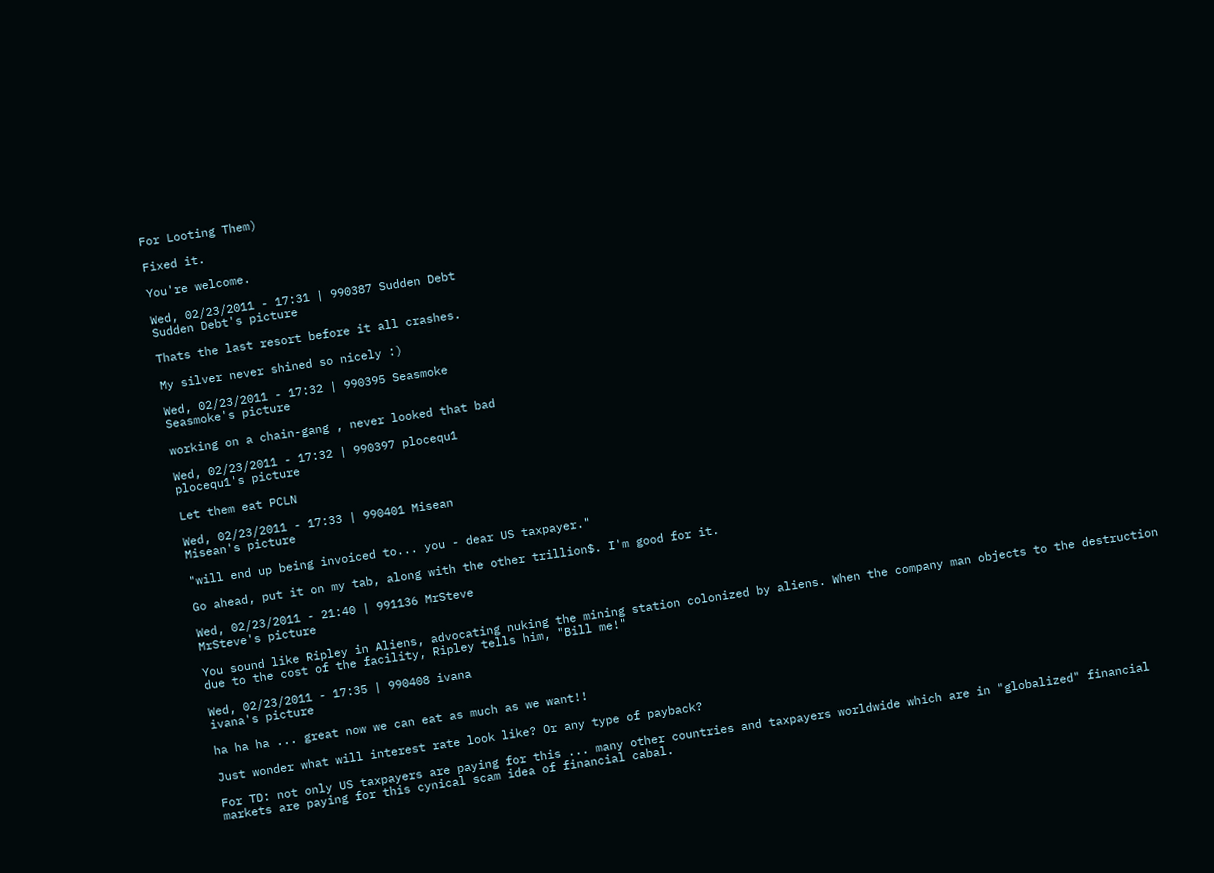For Looting Them)

Fixed it.

You're welcome.

Wed, 02/23/2011 - 17:31 | 990387 Sudden Debt
Sudden Debt's picture

Thats the last resort before it all crashes.

My silver never shined so nicely :)

Wed, 02/23/2011 - 17:32 | 990395 Seasmoke
Seasmoke's picture

working on a chain-gang , never looked that bad

Wed, 02/23/2011 - 17:32 | 990397 plocequ1
plocequ1's picture

Let them eat PCLN

Wed, 02/23/2011 - 17:33 | 990401 Misean
Misean's picture

"will end up being invoiced to... you - dear US taxpayer."

Go ahead, put it on my tab, along with the other trillion$. I'm good for it.

Wed, 02/23/2011 - 21:40 | 991136 MrSteve
MrSteve's picture

You sound like Ripley in Aliens, advocating nuking the mining station colonized by aliens. When the company man objects to the destruction due to the cost of the facility, Ripley tells him, "Bill me!"

Wed, 02/23/2011 - 17:35 | 990408 ivana
ivana's picture

ha ha ha ... great now we can eat as much as we want!!

Just wonder what will interest rate look like? Or any type of payback?

For TD: not only US taxpayers are paying for this ... many other countries and taxpayers worldwide which are in "globalized" financial markets are paying for this cynical scam idea of financial cabal.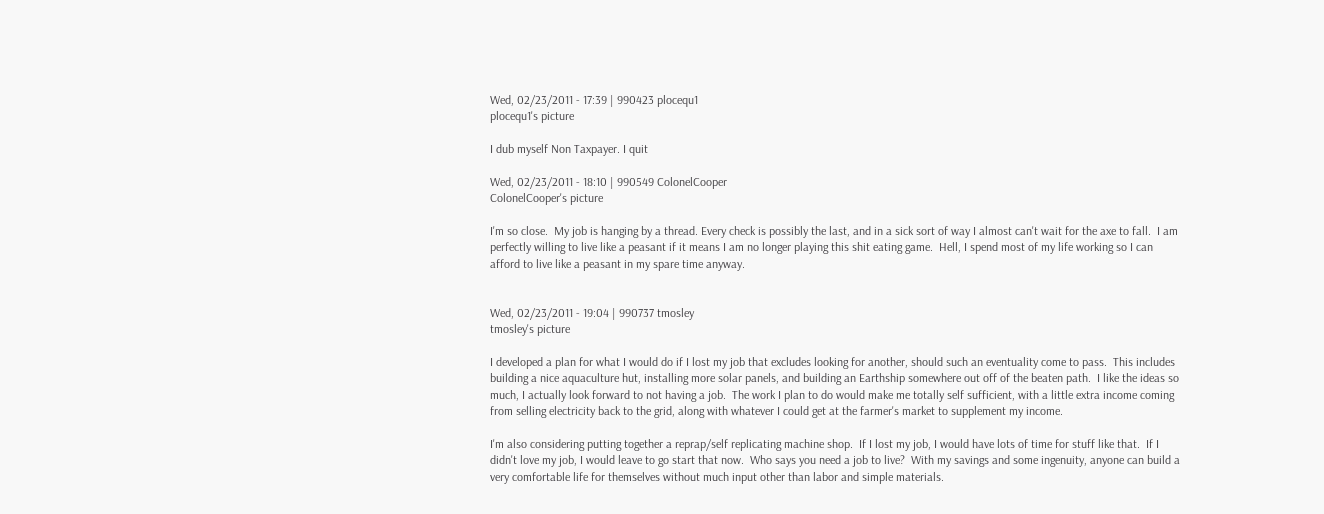Wed, 02/23/2011 - 17:39 | 990423 plocequ1
plocequ1's picture

I dub myself Non Taxpayer. I quit

Wed, 02/23/2011 - 18:10 | 990549 ColonelCooper
ColonelCooper's picture

I'm so close.  My job is hanging by a thread. Every check is possibly the last, and in a sick sort of way I almost can't wait for the axe to fall.  I am perfectly willing to live like a peasant if it means I am no longer playing this shit eating game.  Hell, I spend most of my life working so I can afford to live like a peasant in my spare time anyway.


Wed, 02/23/2011 - 19:04 | 990737 tmosley
tmosley's picture

I developed a plan for what I would do if I lost my job that excludes looking for another, should such an eventuality come to pass.  This includes building a nice aquaculture hut, installing more solar panels, and building an Earthship somewhere out off of the beaten path.  I like the ideas so much, I actually look forward to not having a job.  The work I plan to do would make me totally self sufficient, with a little extra income coming from selling electricity back to the grid, along with whatever I could get at the farmer's market to supplement my income.

I'm also considering putting together a reprap/self replicating machine shop.  If I lost my job, I would have lots of time for stuff like that.  If I didn't love my job, I would leave to go start that now.  Who says you need a job to live?  With my savings and some ingenuity, anyone can build a very comfortable life for themselves without much input other than labor and simple materials.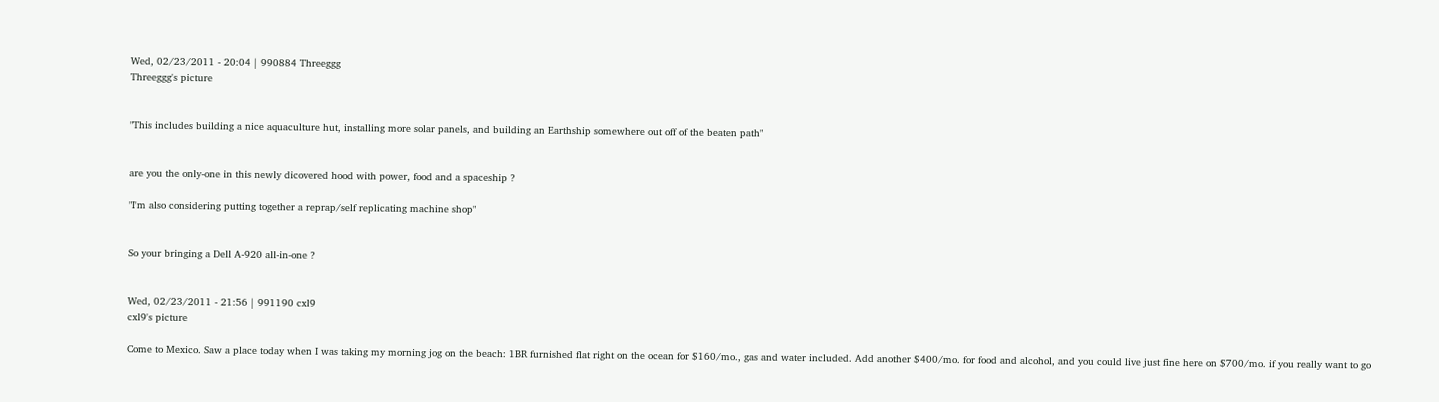Wed, 02/23/2011 - 20:04 | 990884 Threeggg
Threeggg's picture


"This includes building a nice aquaculture hut, installing more solar panels, and building an Earthship somewhere out off of the beaten path"


are you the only-one in this newly dicovered hood with power, food and a spaceship ?

"I'm also considering putting together a reprap/self replicating machine shop"


So your bringing a Dell A-920 all-in-one ?


Wed, 02/23/2011 - 21:56 | 991190 cxl9
cxl9's picture

Come to Mexico. Saw a place today when I was taking my morning jog on the beach: 1BR furnished flat right on the ocean for $160/mo., gas and water included. Add another $400/mo. for food and alcohol, and you could live just fine here on $700/mo. if you really want to go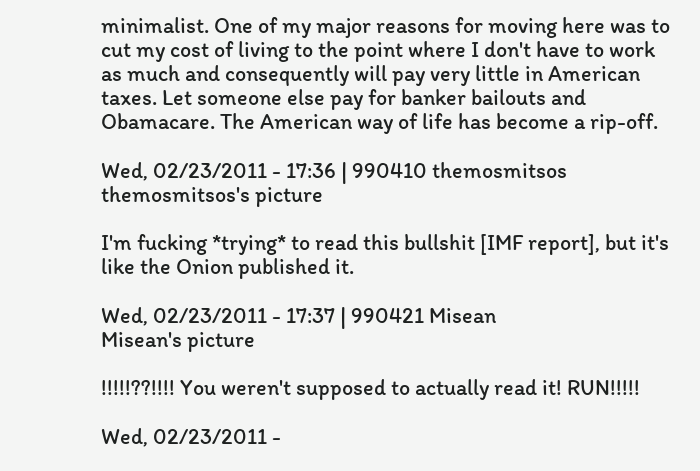minimalist. One of my major reasons for moving here was to cut my cost of living to the point where I don't have to work as much and consequently will pay very little in American taxes. Let someone else pay for banker bailouts and Obamacare. The American way of life has become a rip-off.

Wed, 02/23/2011 - 17:36 | 990410 themosmitsos
themosmitsos's picture

I'm fucking *trying* to read this bullshit [IMF report], but it's like the Onion published it.

Wed, 02/23/2011 - 17:37 | 990421 Misean
Misean's picture

!!!!!??!!!! You weren't supposed to actually read it! RUN!!!!!

Wed, 02/23/2011 -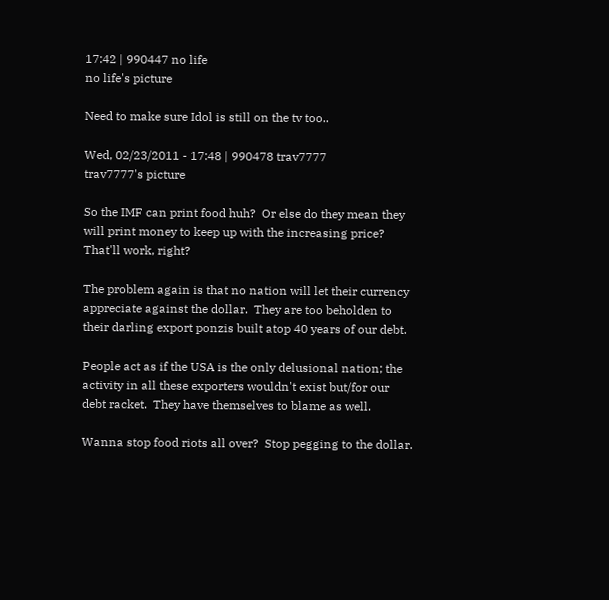17:42 | 990447 no life
no life's picture

Need to make sure Idol is still on the tv too..

Wed, 02/23/2011 - 17:48 | 990478 trav7777
trav7777's picture

So the IMF can print food huh?  Or else do they mean they will print money to keep up with the increasing price?  That'll work, right?

The problem again is that no nation will let their currency appreciate against the dollar.  They are too beholden to their darling export ponzis built atop 40 years of our debt.

People act as if the USA is the only delusional nation; the activity in all these exporters wouldn't exist but/for our debt racket.  They have themselves to blame as well.

Wanna stop food riots all over?  Stop pegging to the dollar.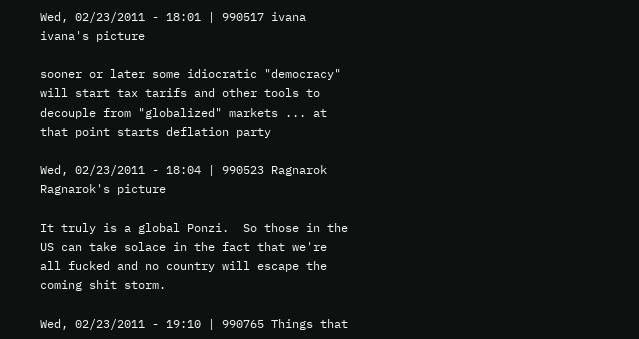Wed, 02/23/2011 - 18:01 | 990517 ivana
ivana's picture

sooner or later some idiocratic "democracy" will start tax tarifs and other tools to decouple from "globalized" markets ... at that point starts deflation party

Wed, 02/23/2011 - 18:04 | 990523 Ragnarok
Ragnarok's picture

It truly is a global Ponzi.  So those in the US can take solace in the fact that we're all fucked and no country will escape the coming shit storm.

Wed, 02/23/2011 - 19:10 | 990765 Things that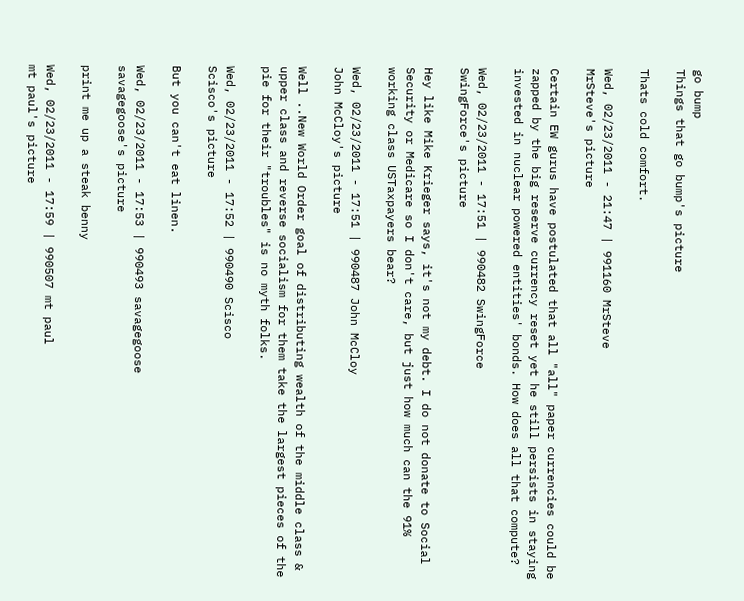go bump
Things that go bump's picture

Thats cold comfort.

Wed, 02/23/2011 - 21:47 | 991160 MrSteve
MrSteve's picture

Certain EW gurus have postulated that all "all" paper currencies could be zapped by the big reserve currency reset yet he still persists in staying invested in nuclear powered entities' bonds. How does all that compute?

Wed, 02/23/2011 - 17:51 | 990482 SwingForce
SwingForce's picture

Hey like Mike Krieger says, it's not my debt. I do not donate to Social Security or Medicare so I don't care, but just how much can the 91% working class USTaxpayers bear?

Wed, 02/23/2011 - 17:51 | 990487 John McCloy
John McCloy's picture

Well ..New World Order goal of distributing wealth of the middle class & upper class and reverse socialism for them take the largest pieces of the pie for their "troubles" is no myth folks.

Wed, 02/23/2011 - 17:52 | 990490 Scisco
Scisco's picture

But you can't eat linen.

Wed, 02/23/2011 - 17:53 | 990493 savagegoose
savagegoose's picture

print me up a steak benny

Wed, 02/23/2011 - 17:59 | 990507 mt paul
mt paul's picture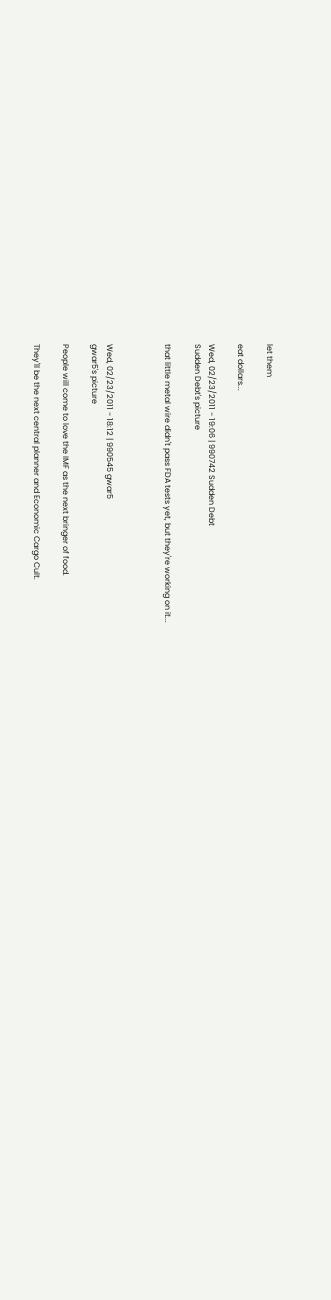let them

eat dollars...

Wed, 02/23/2011 - 19:06 | 990742 Sudden Debt
Sudden Debt's picture

that little metal wire didn't pass FDA tests yet, but they're working on it...



Wed, 02/23/2011 - 18:12 | 990545 gwar5
gwar5's picture

People will come to love the IMF as the next bringer of food.

They'll be the next central planner and Economic Cargo Cult.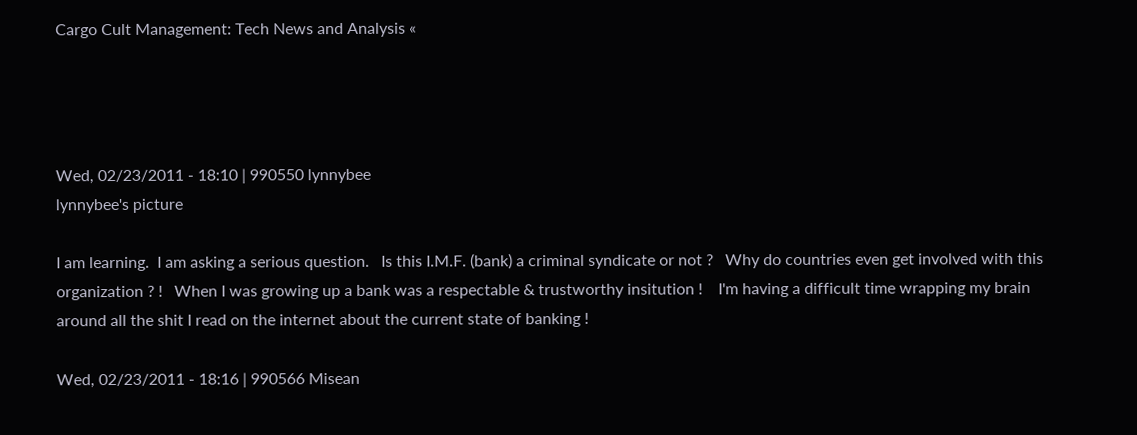Cargo Cult Management: Tech News and Analysis «




Wed, 02/23/2011 - 18:10 | 990550 lynnybee
lynnybee's picture

I am learning.  I am asking a serious question.   Is this I.M.F. (bank) a criminal syndicate or not ?   Why do countries even get involved with this organization ? !   When I was growing up a bank was a respectable & trustworthy insitution !    I'm having a difficult time wrapping my brain around all the shit I read on the internet about the current state of banking !

Wed, 02/23/2011 - 18:16 | 990566 Misean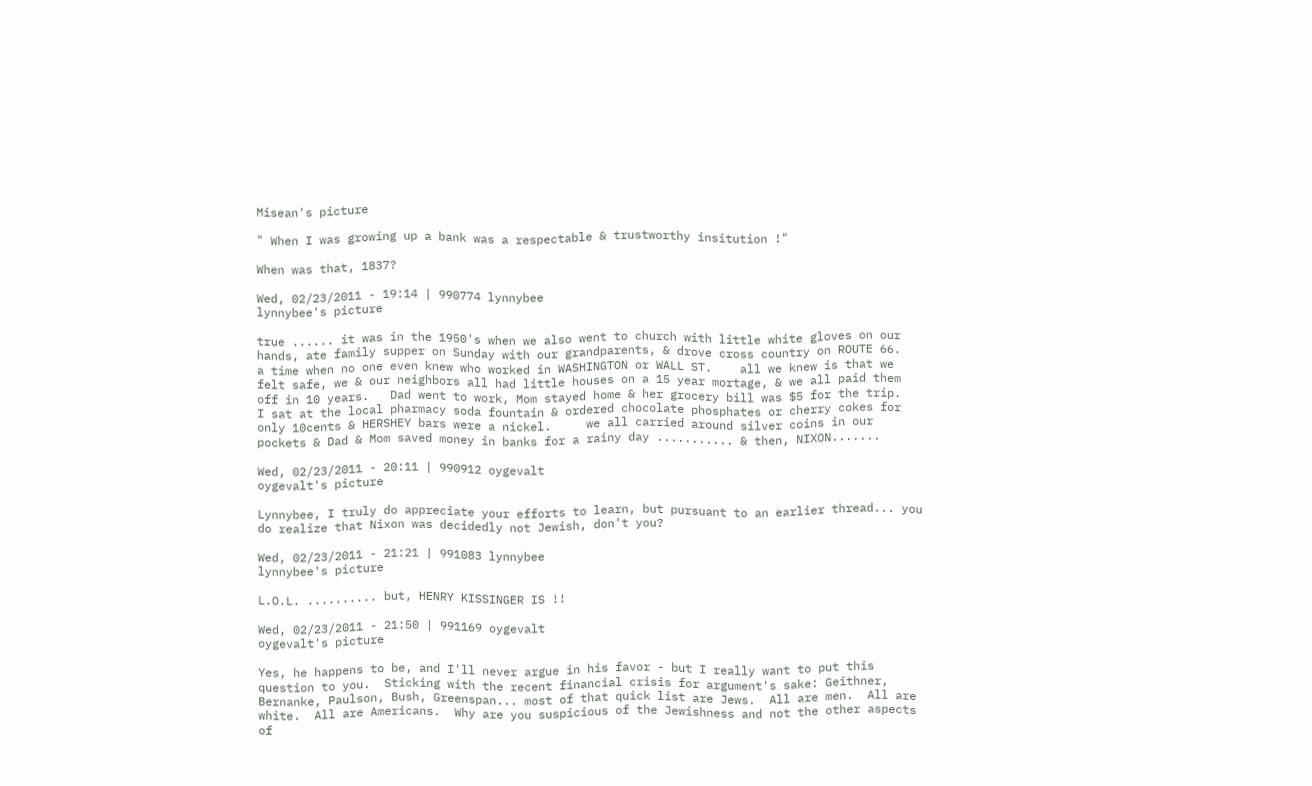Misean's picture

" When I was growing up a bank was a respectable & trustworthy insitution !"

When was that, 1837?

Wed, 02/23/2011 - 19:14 | 990774 lynnybee
lynnybee's picture

true ...... it was in the 1950's when we also went to church with little white gloves on our hands, ate family supper on Sunday with our grandparents, & drove cross country on ROUTE 66.    a time when no one even knew who worked in WASHINGTON or WALL ST.    all we knew is that we felt safe, we & our neighbors all had little houses on a 15 year mortage, & we all paid them off in 10 years.   Dad went to work, Mom stayed home & her grocery bill was $5 for the trip.   I sat at the local pharmacy soda fountain & ordered chocolate phosphates or cherry cokes for only 10cents & HERSHEY bars were a nickel.     we all carried around silver coins in our pockets & Dad & Mom saved money in banks for a rainy day ........... & then, NIXON.......

Wed, 02/23/2011 - 20:11 | 990912 oygevalt
oygevalt's picture

Lynnybee, I truly do appreciate your efforts to learn, but pursuant to an earlier thread... you do realize that Nixon was decidedly not Jewish, don't you?

Wed, 02/23/2011 - 21:21 | 991083 lynnybee
lynnybee's picture

L.O.L. .......... but, HENRY KISSINGER IS !!

Wed, 02/23/2011 - 21:50 | 991169 oygevalt
oygevalt's picture

Yes, he happens to be, and I'll never argue in his favor - but I really want to put this question to you.  Sticking with the recent financial crisis for argument's sake: Geithner, Bernanke, Paulson, Bush, Greenspan... most of that quick list are Jews.  All are men.  All are white.  All are Americans.  Why are you suspicious of the Jewishness and not the other aspects of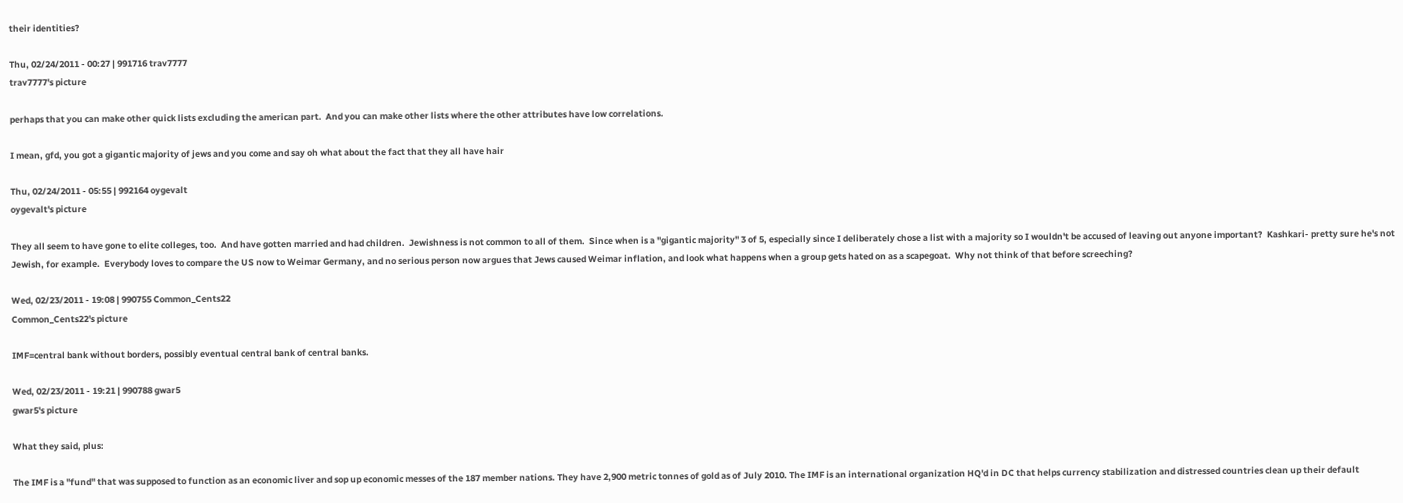their identities?

Thu, 02/24/2011 - 00:27 | 991716 trav7777
trav7777's picture

perhaps that you can make other quick lists excluding the american part.  And you can make other lists where the other attributes have low correlations.

I mean, gfd, you got a gigantic majority of jews and you come and say oh what about the fact that they all have hair

Thu, 02/24/2011 - 05:55 | 992164 oygevalt
oygevalt's picture

They all seem to have gone to elite colleges, too.  And have gotten married and had children.  Jewishness is not common to all of them.  Since when is a "gigantic majority" 3 of 5, especially since I deliberately chose a list with a majority so I wouldn't be accused of leaving out anyone important?  Kashkari- pretty sure he's not Jewish, for example.  Everybody loves to compare the US now to Weimar Germany, and no serious person now argues that Jews caused Weimar inflation, and look what happens when a group gets hated on as a scapegoat.  Why not think of that before screeching?

Wed, 02/23/2011 - 19:08 | 990755 Common_Cents22
Common_Cents22's picture

IMF=central bank without borders, possibly eventual central bank of central banks.

Wed, 02/23/2011 - 19:21 | 990788 gwar5
gwar5's picture

What they said, plus:

The IMF is a "fund" that was supposed to function as an economic liver and sop up economic messes of the 187 member nations. They have 2,900 metric tonnes of gold as of July 2010. The IMF is an international organization HQ'd in DC that helps currency stabilization and distressed countries clean up their default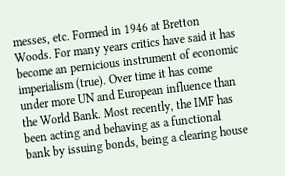messes, etc. Formed in 1946 at Bretton Woods. For many years critics have said it has become an pernicious instrument of economic imperialism (true). Over time it has come under more UN and European influence than the World Bank. Most recently, the IMF has been acting and behaving as a functional bank by issuing bonds, being a clearing house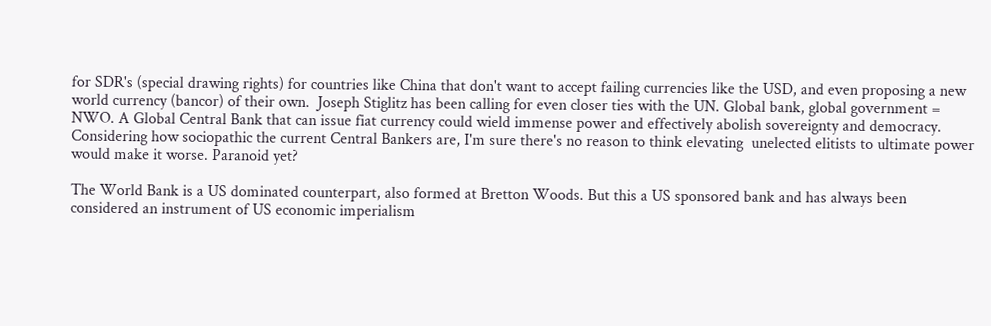for SDR's (special drawing rights) for countries like China that don't want to accept failing currencies like the USD, and even proposing a new world currency (bancor) of their own.  Joseph Stiglitz has been calling for even closer ties with the UN. Global bank, global government = NWO. A Global Central Bank that can issue fiat currency could wield immense power and effectively abolish sovereignty and democracy. Considering how sociopathic the current Central Bankers are, I'm sure there's no reason to think elevating  unelected elitists to ultimate power would make it worse. Paranoid yet?

The World Bank is a US dominated counterpart, also formed at Bretton Woods. But this a US sponsored bank and has always been considered an instrument of US economic imperialism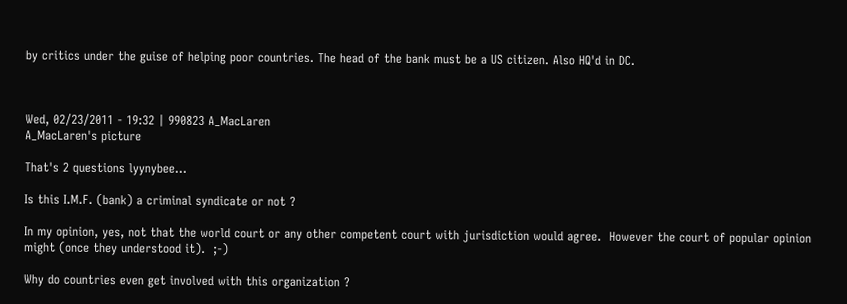by critics under the guise of helping poor countries. The head of the bank must be a US citizen. Also HQ'd in DC.



Wed, 02/23/2011 - 19:32 | 990823 A_MacLaren
A_MacLaren's picture

That's 2 questions lyynybee...

Is this I.M.F. (bank) a criminal syndicate or not ?

In my opinion, yes, not that the world court or any other competent court with jurisdiction would agree.  However the court of popular opinion might (once they understood it).  ;-)

Why do countries even get involved with this organization ?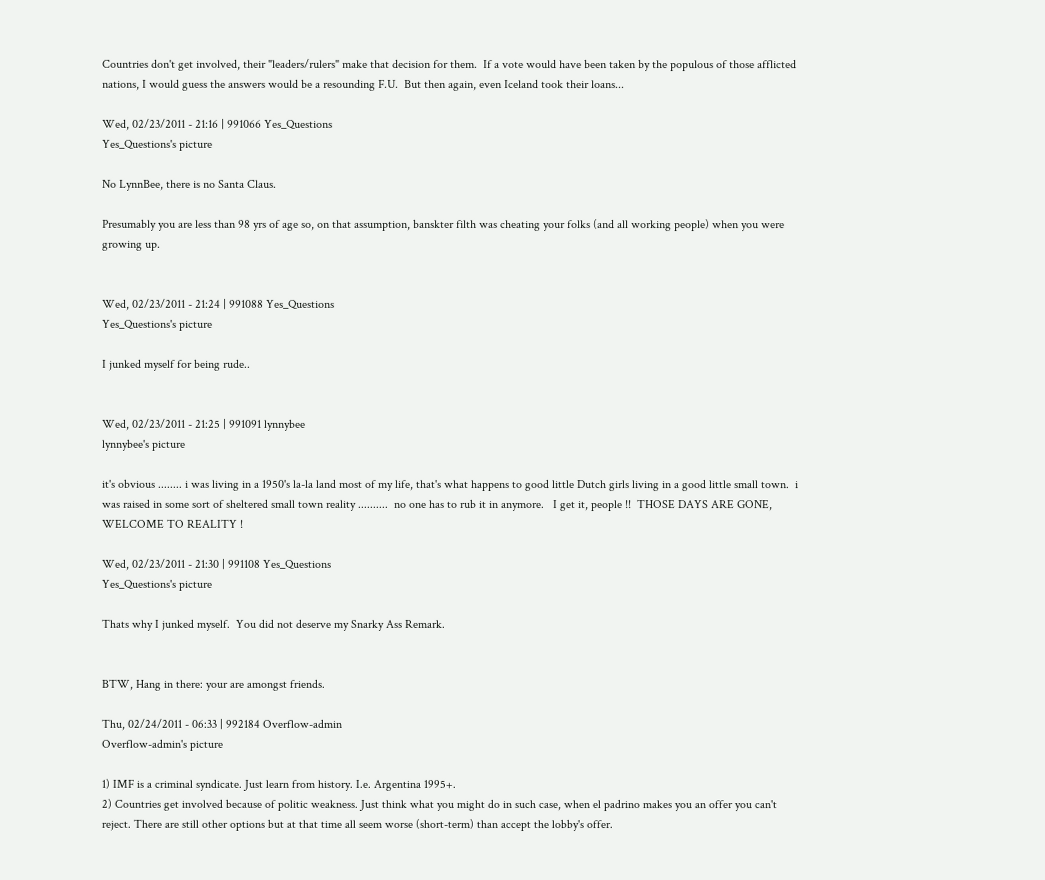Countries don't get involved, their "leaders/rulers" make that decision for them.  If a vote would have been taken by the populous of those afflicted nations, I would guess the answers would be a resounding F.U.  But then again, even Iceland took their loans...

Wed, 02/23/2011 - 21:16 | 991066 Yes_Questions
Yes_Questions's picture

No LynnBee, there is no Santa Claus.

Presumably you are less than 98 yrs of age so, on that assumption, banskter filth was cheating your folks (and all working people) when you were growing up.


Wed, 02/23/2011 - 21:24 | 991088 Yes_Questions
Yes_Questions's picture

I junked myself for being rude..


Wed, 02/23/2011 - 21:25 | 991091 lynnybee
lynnybee's picture

it's obvious ........ i was living in a 1950's la-la land most of my life, that's what happens to good little Dutch girls living in a good little small town.  i was raised in some sort of sheltered small town reality ..........  no one has to rub it in anymore.   I get it, people !!  THOSE DAYS ARE GONE, WELCOME TO REALITY !

Wed, 02/23/2011 - 21:30 | 991108 Yes_Questions
Yes_Questions's picture

Thats why I junked myself.  You did not deserve my Snarky Ass Remark.


BTW, Hang in there: your are amongst friends.

Thu, 02/24/2011 - 06:33 | 992184 Overflow-admin
Overflow-admin's picture

1) IMF is a criminal syndicate. Just learn from history. I.e. Argentina 1995+.
2) Countries get involved because of politic weakness. Just think what you might do in such case, when el padrino makes you an offer you can't reject. There are still other options but at that time all seem worse (short-term) than accept the lobby's offer.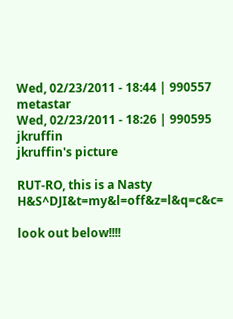Wed, 02/23/2011 - 18:44 | 990557 metastar
Wed, 02/23/2011 - 18:26 | 990595 jkruffin
jkruffin's picture

RUT-RO, this is a Nasty H&S^DJI&t=my&l=off&z=l&q=c&c=

look out below!!!!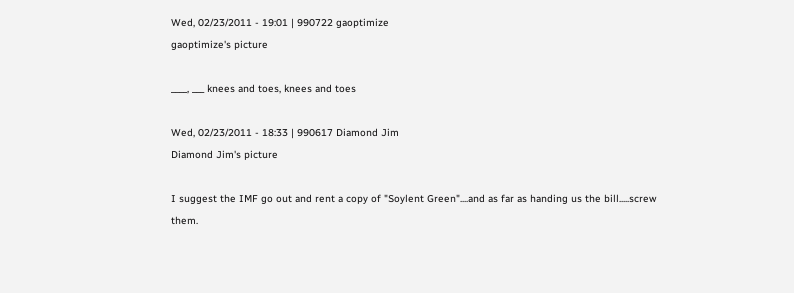Wed, 02/23/2011 - 19:01 | 990722 gaoptimize
gaoptimize's picture

____, ___ knees and toes, knees and toes

Wed, 02/23/2011 - 18:33 | 990617 Diamond Jim
Diamond Jim's picture

I suggest the IMF go out and rent a copy of "Soylent Green"....and as far as handing us the bill.....screw them.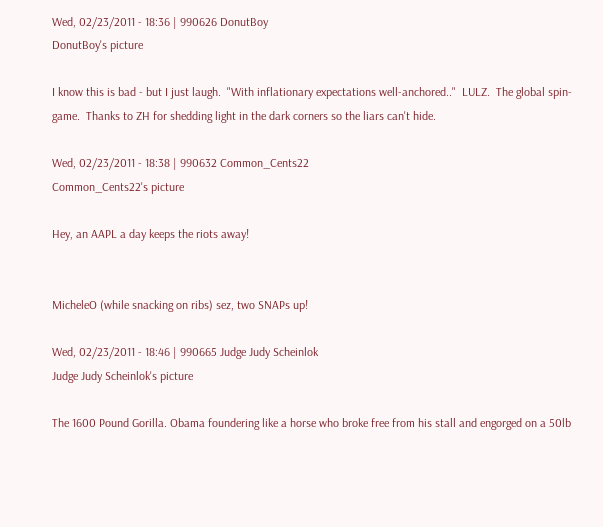Wed, 02/23/2011 - 18:36 | 990626 DonutBoy
DonutBoy's picture

I know this is bad - but I just laugh.  "With inflationary expectations well-anchored.."  LULZ.  The global spin-game.  Thanks to ZH for shedding light in the dark corners so the liars can't hide.

Wed, 02/23/2011 - 18:38 | 990632 Common_Cents22
Common_Cents22's picture

Hey, an AAPL a day keeps the riots away!


MicheleO (while snacking on ribs) sez, two SNAPs up!

Wed, 02/23/2011 - 18:46 | 990665 Judge Judy Scheinlok
Judge Judy Scheinlok's picture

The 1600 Pound Gorilla. Obama foundering like a horse who broke free from his stall and engorged on a 50lb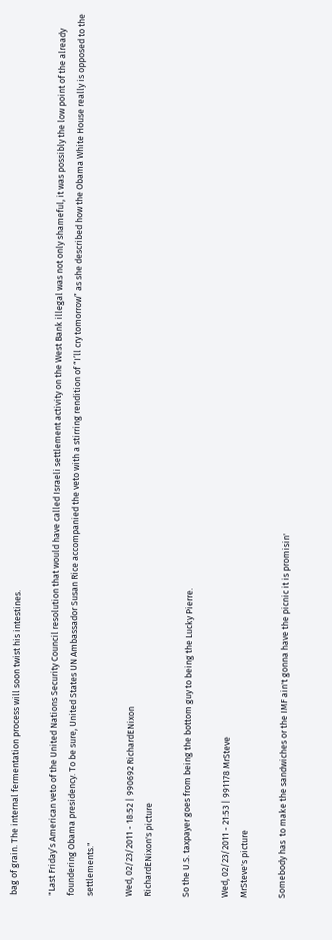bag of grain. The internal fermentation process will soon twist his intestines.

"Last Friday’s American veto of the United Nations Security Council resolution that would have called Israeli settlement activity on the West Bank illegal was not only shameful, it was possibly the low point of the already foundering Obama presidency. To be sure, United States UN Ambassador Susan Rice accompanied the veto with a stirring rendition of “I’ll cry tomorrow” as she described how the Obama White House really is opposed to the settlements."

Wed, 02/23/2011 - 18:52 | 990692 RichardENixon
RichardENixon's picture

So the U.S. taxpayer goes from being the bottom guy to being the Lucky Pierre.

Wed, 02/23/2011 - 21:53 | 991178 MrSteve
MrSteve's picture

Somebody has  to make the sandwiches or the IMF ain't gonna have the picnic it is promisin'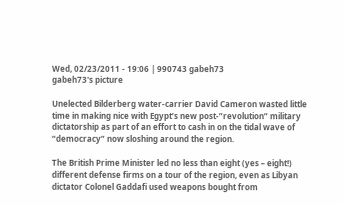Wed, 02/23/2011 - 19:06 | 990743 gabeh73
gabeh73's picture

Unelected Bilderberg water-carrier David Cameron wasted little time in making nice with Egypt’s new post-”revolution” military dictatorship as part of an effort to cash in on the tidal wave of “democracy” now sloshing around the region.

The British Prime Minister led no less than eight (yes – eight!) different defense firms on a tour of the region, even as Libyan dictator Colonel Gaddafi used weapons bought from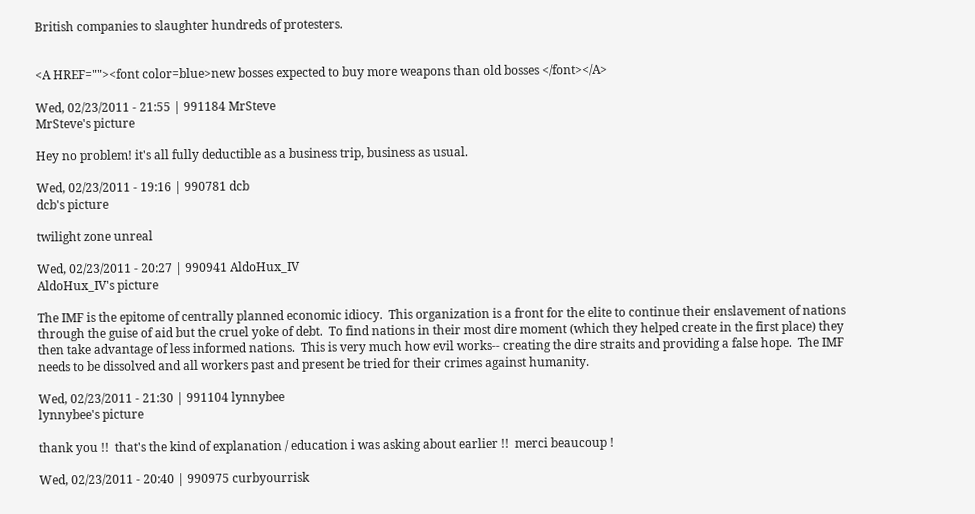British companies to slaughter hundreds of protesters.


<A HREF=""><font color=blue>new bosses expected to buy more weapons than old bosses </font></A>

Wed, 02/23/2011 - 21:55 | 991184 MrSteve
MrSteve's picture

Hey no problem! it's all fully deductible as a business trip, business as usual.

Wed, 02/23/2011 - 19:16 | 990781 dcb
dcb's picture

twilight zone unreal

Wed, 02/23/2011 - 20:27 | 990941 AldoHux_IV
AldoHux_IV's picture

The IMF is the epitome of centrally planned economic idiocy.  This organization is a front for the elite to continue their enslavement of nations through the guise of aid but the cruel yoke of debt.  To find nations in their most dire moment (which they helped create in the first place) they then take advantage of less informed nations.  This is very much how evil works-- creating the dire straits and providing a false hope.  The IMF needs to be dissolved and all workers past and present be tried for their crimes against humanity.

Wed, 02/23/2011 - 21:30 | 991104 lynnybee
lynnybee's picture

thank you !!  that's the kind of explanation / education i was asking about earlier !!  merci beaucoup !

Wed, 02/23/2011 - 20:40 | 990975 curbyourrisk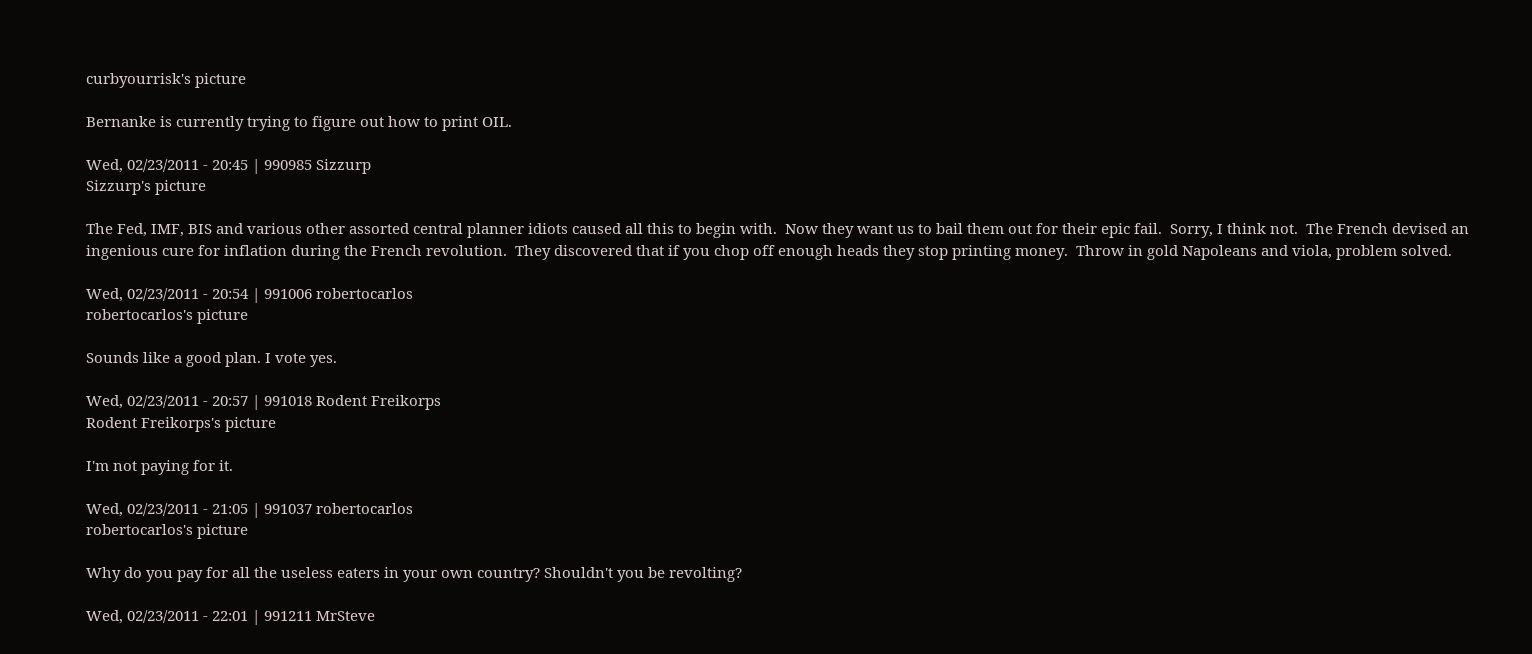curbyourrisk's picture

Bernanke is currently trying to figure out how to print OIL.

Wed, 02/23/2011 - 20:45 | 990985 Sizzurp
Sizzurp's picture

The Fed, IMF, BIS and various other assorted central planner idiots caused all this to begin with.  Now they want us to bail them out for their epic fail.  Sorry, I think not.  The French devised an ingenious cure for inflation during the French revolution.  They discovered that if you chop off enough heads they stop printing money.  Throw in gold Napoleans and viola, problem solved.

Wed, 02/23/2011 - 20:54 | 991006 robertocarlos
robertocarlos's picture

Sounds like a good plan. I vote yes.

Wed, 02/23/2011 - 20:57 | 991018 Rodent Freikorps
Rodent Freikorps's picture

I'm not paying for it.

Wed, 02/23/2011 - 21:05 | 991037 robertocarlos
robertocarlos's picture

Why do you pay for all the useless eaters in your own country? Shouldn't you be revolting?

Wed, 02/23/2011 - 22:01 | 991211 MrSteve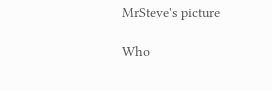MrSteve's picture

Who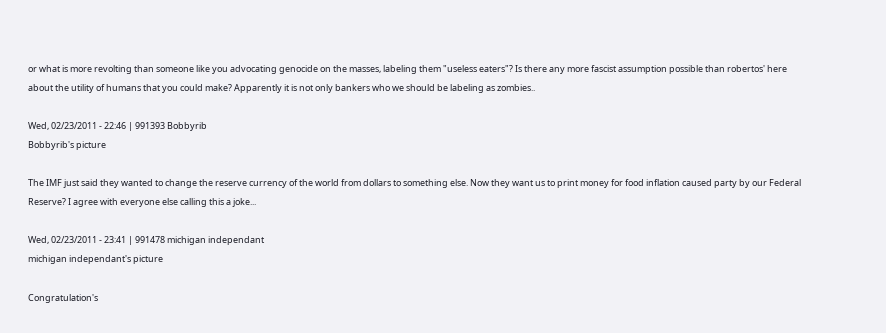or what is more revolting than someone like you advocating genocide on the masses, labeling them "useless eaters"? Is there any more fascist assumption possible than robertos' here about the utility of humans that you could make? Apparently it is not only bankers who we should be labeling as zombies..

Wed, 02/23/2011 - 22:46 | 991393 Bobbyrib
Bobbyrib's picture

The IMF just said they wanted to change the reserve currency of the world from dollars to something else. Now they want us to print money for food inflation caused party by our Federal Reserve? I agree with everyone else calling this a joke...

Wed, 02/23/2011 - 23:41 | 991478 michigan independant
michigan independant's picture

Congratulation's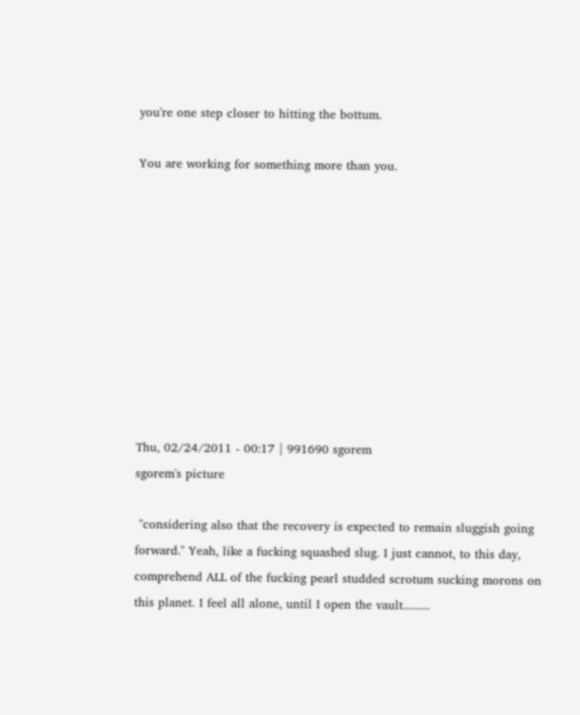you're one step closer to hitting the bottum.

You are working for something more than you.










Thu, 02/24/2011 - 00:17 | 991690 sgorem
sgorem's picture

 "considering also that the recovery is expected to remain sluggish going forward." Yeah, like a fucking squashed slug. I just cannot, to this day, comprehend ALL of the fucking pearl studded scrotum sucking morons on this planet. I feel all alone, until I open the vault.........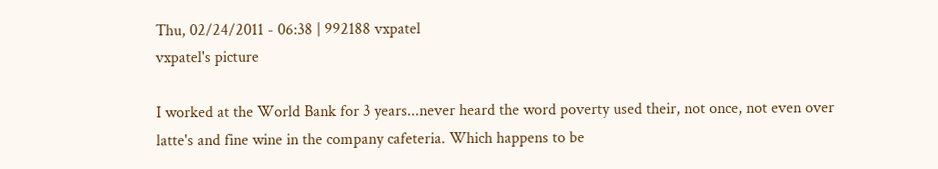Thu, 02/24/2011 - 06:38 | 992188 vxpatel
vxpatel's picture

I worked at the World Bank for 3 years...never heard the word poverty used their, not once, not even over latte's and fine wine in the company cafeteria. Which happens to be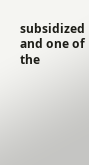subsidized and one of the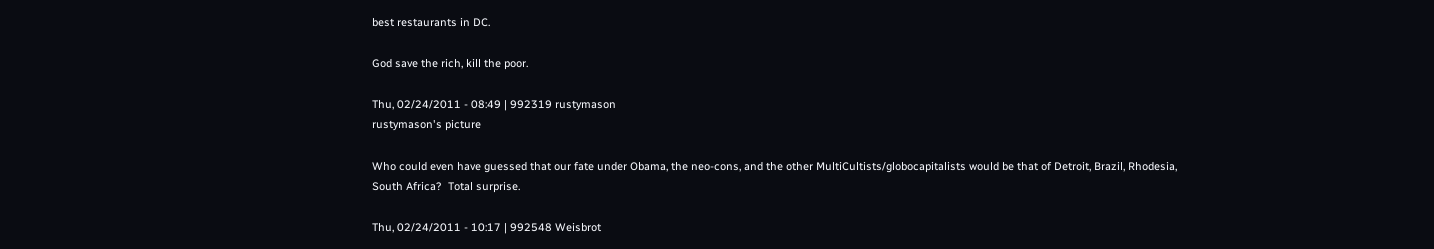best restaurants in DC.

God save the rich, kill the poor.

Thu, 02/24/2011 - 08:49 | 992319 rustymason
rustymason's picture

Who could even have guessed that our fate under Obama, the neo-cons, and the other MultiCultists/globocapitalists would be that of Detroit, Brazil, Rhodesia, South Africa?  Total surprise.

Thu, 02/24/2011 - 10:17 | 992548 Weisbrot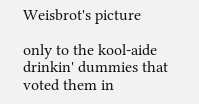Weisbrot's picture

only to the kool-aide drinkin' dummies that voted them in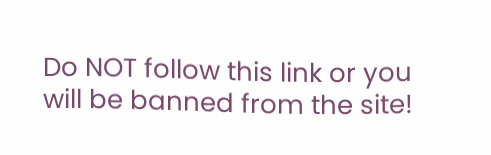Do NOT follow this link or you will be banned from the site!